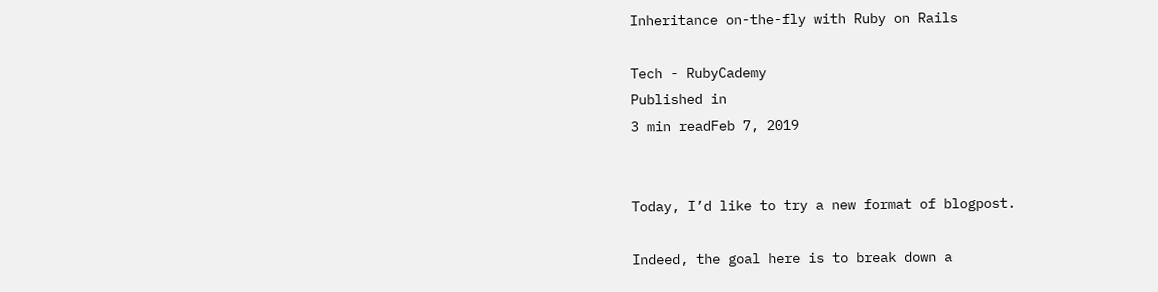Inheritance on-the-fly with Ruby on Rails

Tech - RubyCademy
Published in
3 min readFeb 7, 2019


Today, I’d like to try a new format of blogpost.

Indeed, the goal here is to break down a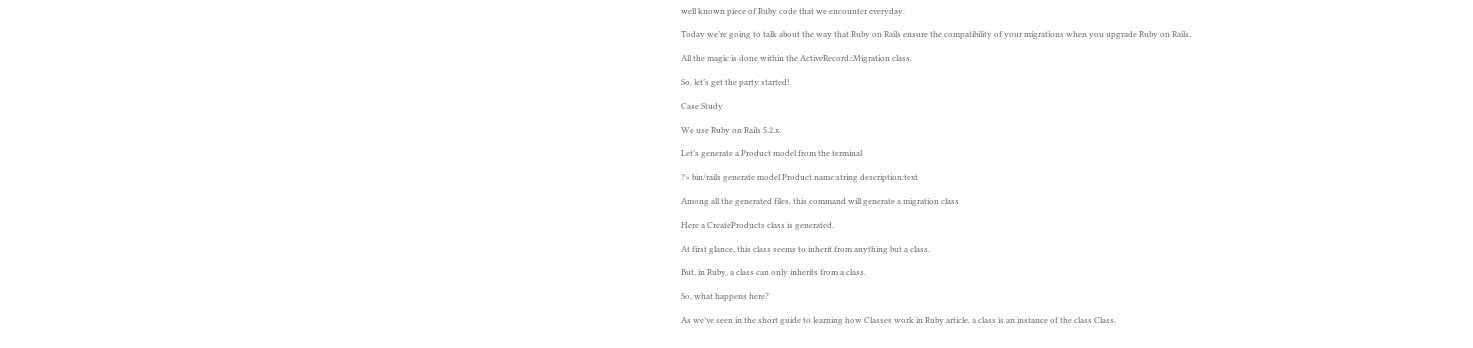well known piece of Ruby code that we encounter everyday.

Today we’re going to talk about the way that Ruby on Rails ensure the compatibility of your migrations when you upgrade Ruby on Rails.

All the magic is done within the ActiveRecord::Migration class.

So, let’s get the party started!

Case Study

We use Ruby on Rails 5.2.x.

Let’s generate a Product model from the terminal

?> bin/rails generate model Product name:string description:text

Among all the generated files, this command will generate a migration class

Here a CreateProducts class is generated.

At first glance, this class seems to inherit from anything but a class.

But, in Ruby, a class can only inherits from a class.

So, what happens here?

As we’ve seen in the short guide to learning how Classes work in Ruby article, a class is an instance of the class Class.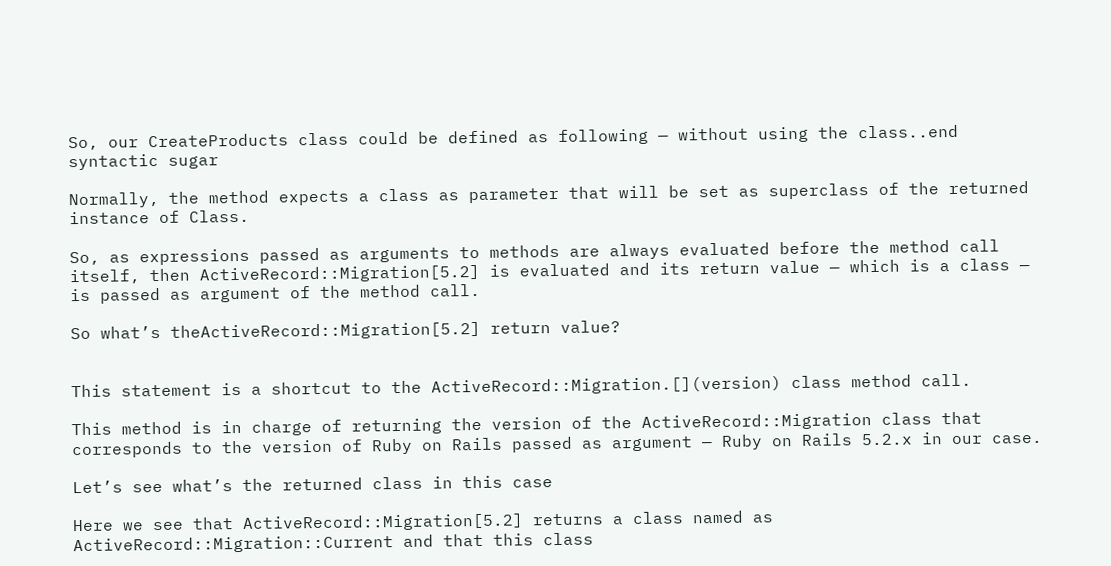So, our CreateProducts class could be defined as following — without using the class..end syntactic sugar

Normally, the method expects a class as parameter that will be set as superclass of the returned instance of Class.

So, as expressions passed as arguments to methods are always evaluated before the method call itself, then ActiveRecord::Migration[5.2] is evaluated and its return value — which is a class — is passed as argument of the method call.

So what’s theActiveRecord::Migration[5.2] return value?


This statement is a shortcut to the ActiveRecord::Migration.[](version) class method call.

This method is in charge of returning the version of the ActiveRecord::Migration class that corresponds to the version of Ruby on Rails passed as argument — Ruby on Rails 5.2.x in our case.

Let’s see what’s the returned class in this case

Here we see that ActiveRecord::Migration[5.2] returns a class named as ActiveRecord::Migration::Current and that this class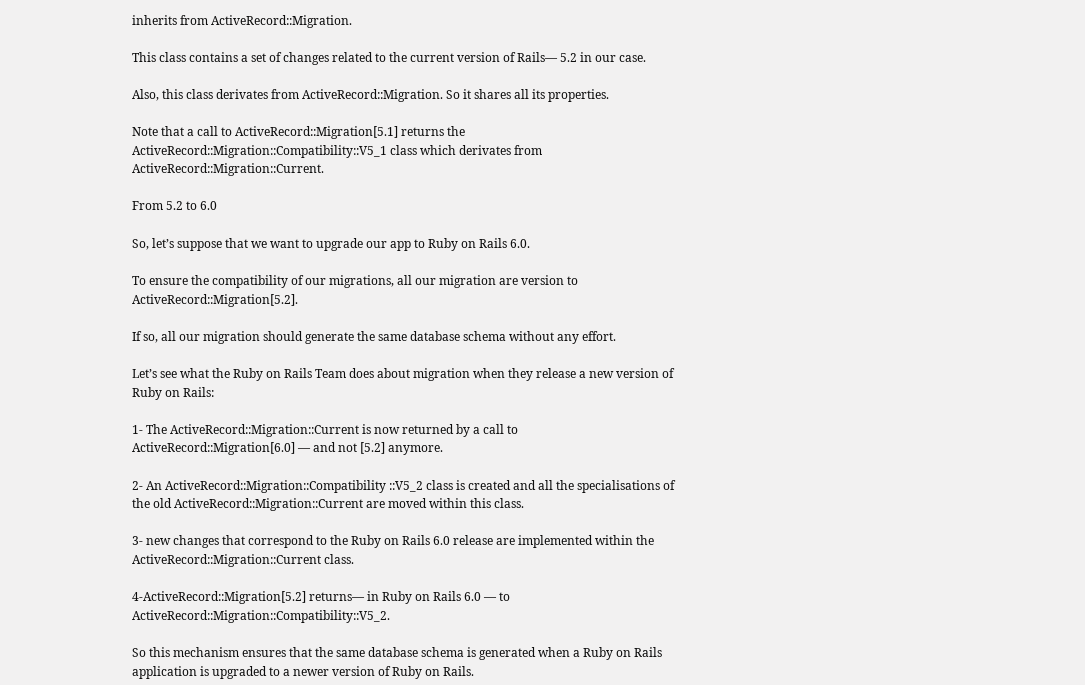inherits from ActiveRecord::Migration.

This class contains a set of changes related to the current version of Rails— 5.2 in our case.

Also, this class derivates from ActiveRecord::Migration. So it shares all its properties.

Note that a call to ActiveRecord::Migration[5.1] returns the ActiveRecord::Migration::Compatibility::V5_1 class which derivates from ActiveRecord::Migration::Current.

From 5.2 to 6.0

So, let’s suppose that we want to upgrade our app to Ruby on Rails 6.0.

To ensure the compatibility of our migrations, all our migration are version to ActiveRecord::Migration[5.2].

If so, all our migration should generate the same database schema without any effort.

Let’s see what the Ruby on Rails Team does about migration when they release a new version of Ruby on Rails:

1- The ActiveRecord::Migration::Current is now returned by a call to ActiveRecord::Migration[6.0] — and not [5.2] anymore.

2- An ActiveRecord::Migration::Compatibility ::V5_2 class is created and all the specialisations of the old ActiveRecord::Migration::Current are moved within this class.

3- new changes that correspond to the Ruby on Rails 6.0 release are implemented within the ActiveRecord::Migration::Current class.

4-ActiveRecord::Migration[5.2] returns— in Ruby on Rails 6.0 — to ActiveRecord::Migration::Compatibility::V5_2.

So this mechanism ensures that the same database schema is generated when a Ruby on Rails application is upgraded to a newer version of Ruby on Rails.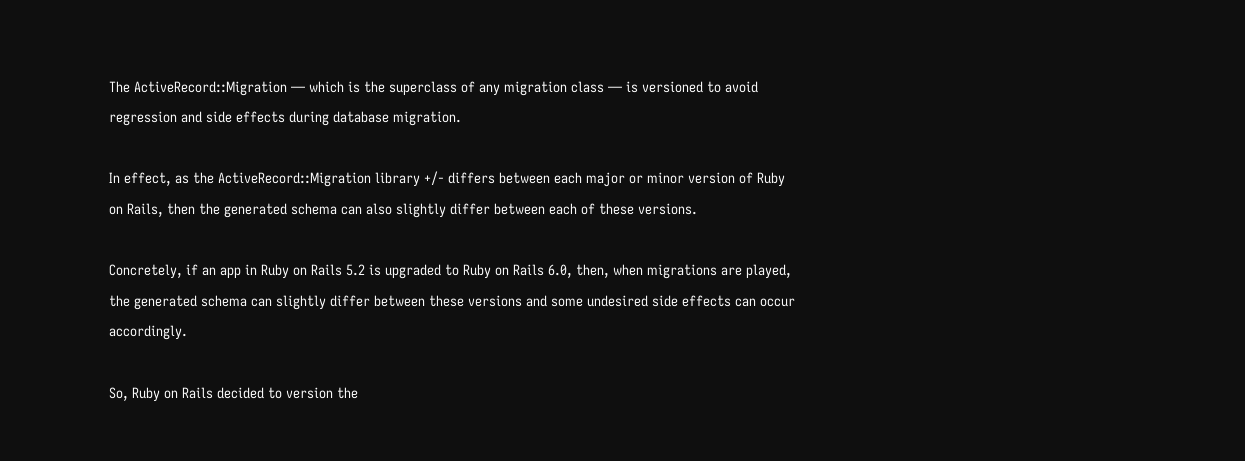The ActiveRecord::Migration — which is the superclass of any migration class — is versioned to avoid regression and side effects during database migration.

In effect, as the ActiveRecord::Migration library +/- differs between each major or minor version of Ruby on Rails, then the generated schema can also slightly differ between each of these versions.

Concretely, if an app in Ruby on Rails 5.2 is upgraded to Ruby on Rails 6.0, then, when migrations are played, the generated schema can slightly differ between these versions and some undesired side effects can occur accordingly.

So, Ruby on Rails decided to version the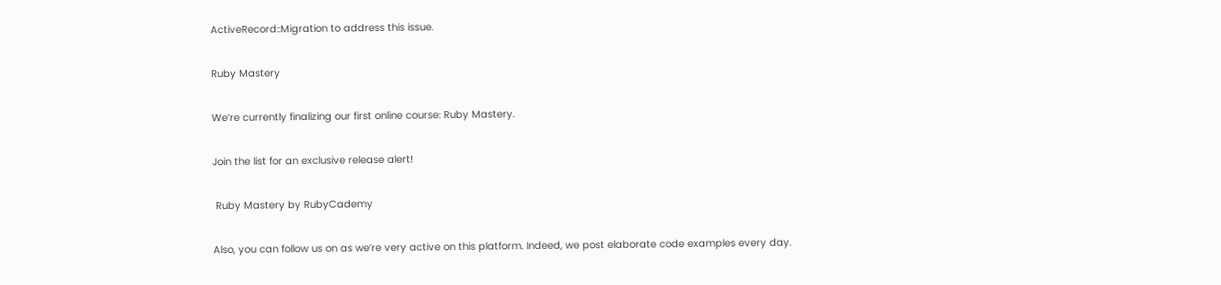ActiveRecord::Migration to address this issue.

Ruby Mastery

We’re currently finalizing our first online course: Ruby Mastery.

Join the list for an exclusive release alert!

 Ruby Mastery by RubyCademy

Also, you can follow us on as we’re very active on this platform. Indeed, we post elaborate code examples every day.